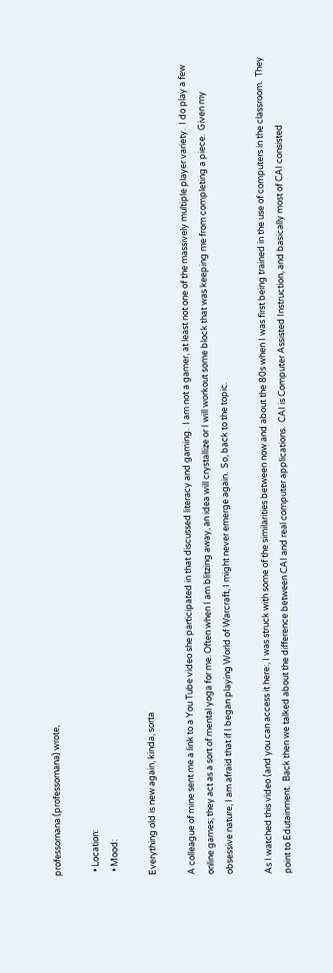professornana (professornana) wrote,

  • Location:
  • Mood:

Everything old is new again, kinda, sorta

A colleague of mine sent me a link to a You Tube video she participated in that discussed literacy and gaming.  I am not a gamer, at least not one of the massively multiple player variety.  I do play a few online games; they act as a sort of mental yoga for me. Often when I am blitzing away, an idea will crystallize or I will workout some block that was keeping me from completing a piece.  Given my obsessive nature, I am afraid that if I began playing World of Warcraft, I might never emerge again.  So, back to the topic.

As I watched this video (and you can access it here:, I was struck with some of the similarities between now and about the 80s when I was first being trained in the use of computers in the classroom.  They point to Edutainment.  Back then we talked about the difference between CAI and real computer applications.  CAI is Computer Assisted Instruction, and basically most of CAI consisted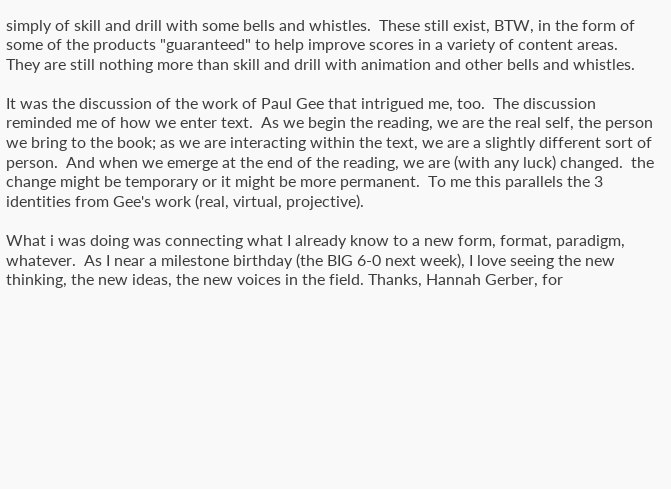simply of skill and drill with some bells and whistles.  These still exist, BTW, in the form of some of the products "guaranteed" to help improve scores in a variety of content areas.  They are still nothing more than skill and drill with animation and other bells and whistles.

It was the discussion of the work of Paul Gee that intrigued me, too.  The discussion reminded me of how we enter text.  As we begin the reading, we are the real self, the person we bring to the book; as we are interacting within the text, we are a slightly different sort of person.  And when we emerge at the end of the reading, we are (with any luck) changed.  the change might be temporary or it might be more permanent.  To me this parallels the 3 identities from Gee's work (real, virtual, projective).

What i was doing was connecting what I already know to a new form, format, paradigm, whatever.  As I near a milestone birthday (the BIG 6-0 next week), I love seeing the new thinking, the new ideas, the new voices in the field. Thanks, Hannah Gerber, for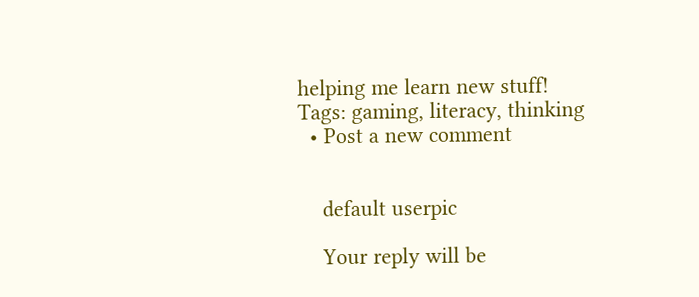helping me learn new stuff!
Tags: gaming, literacy, thinking
  • Post a new comment


    default userpic

    Your reply will be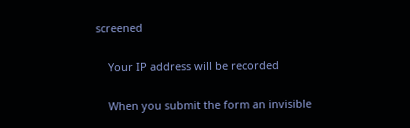screened

    Your IP address will be recorded

    When you submit the form an invisible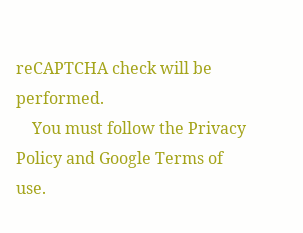reCAPTCHA check will be performed.
    You must follow the Privacy Policy and Google Terms of use.